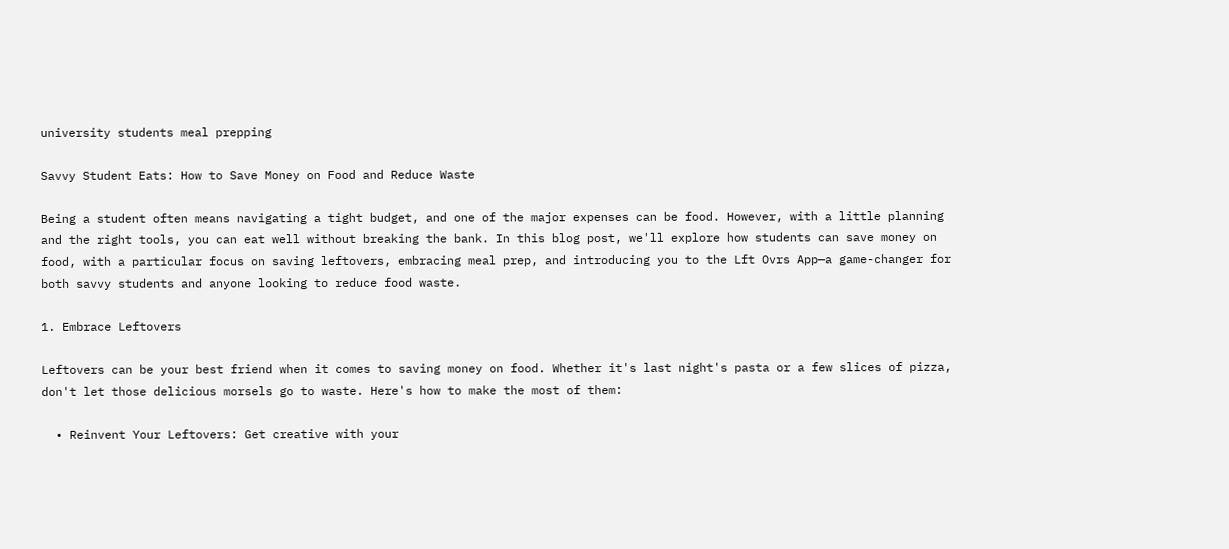university students meal prepping

Savvy Student Eats: How to Save Money on Food and Reduce Waste

Being a student often means navigating a tight budget, and one of the major expenses can be food. However, with a little planning and the right tools, you can eat well without breaking the bank. In this blog post, we'll explore how students can save money on food, with a particular focus on saving leftovers, embracing meal prep, and introducing you to the Lft Ovrs App—a game-changer for both savvy students and anyone looking to reduce food waste.

1. Embrace Leftovers

Leftovers can be your best friend when it comes to saving money on food. Whether it's last night's pasta or a few slices of pizza, don't let those delicious morsels go to waste. Here's how to make the most of them:

  • Reinvent Your Leftovers: Get creative with your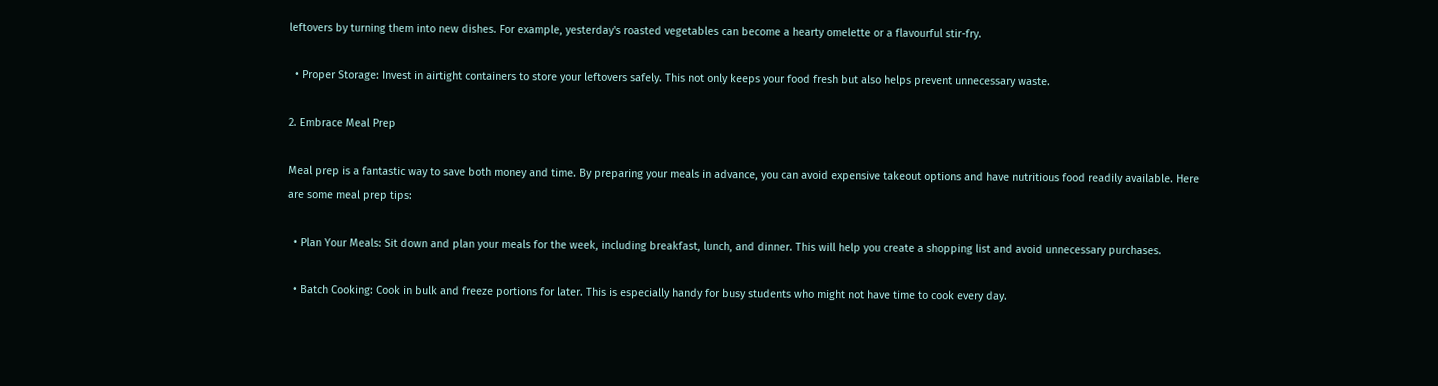leftovers by turning them into new dishes. For example, yesterday's roasted vegetables can become a hearty omelette or a flavourful stir-fry.

  • Proper Storage: Invest in airtight containers to store your leftovers safely. This not only keeps your food fresh but also helps prevent unnecessary waste.

2. Embrace Meal Prep

Meal prep is a fantastic way to save both money and time. By preparing your meals in advance, you can avoid expensive takeout options and have nutritious food readily available. Here are some meal prep tips:

  • Plan Your Meals: Sit down and plan your meals for the week, including breakfast, lunch, and dinner. This will help you create a shopping list and avoid unnecessary purchases.

  • Batch Cooking: Cook in bulk and freeze portions for later. This is especially handy for busy students who might not have time to cook every day.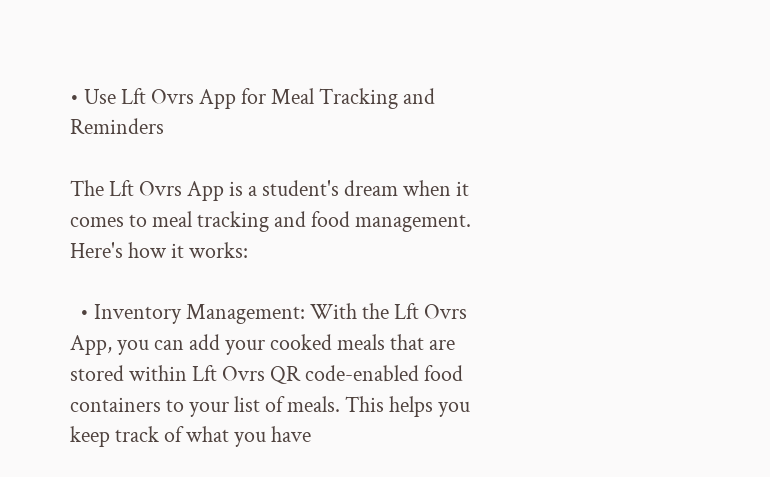• Use Lft Ovrs App for Meal Tracking and Reminders

The Lft Ovrs App is a student's dream when it comes to meal tracking and food management. Here's how it works:

  • Inventory Management: With the Lft Ovrs App, you can add your cooked meals that are stored within Lft Ovrs QR code-enabled food containers to your list of meals. This helps you keep track of what you have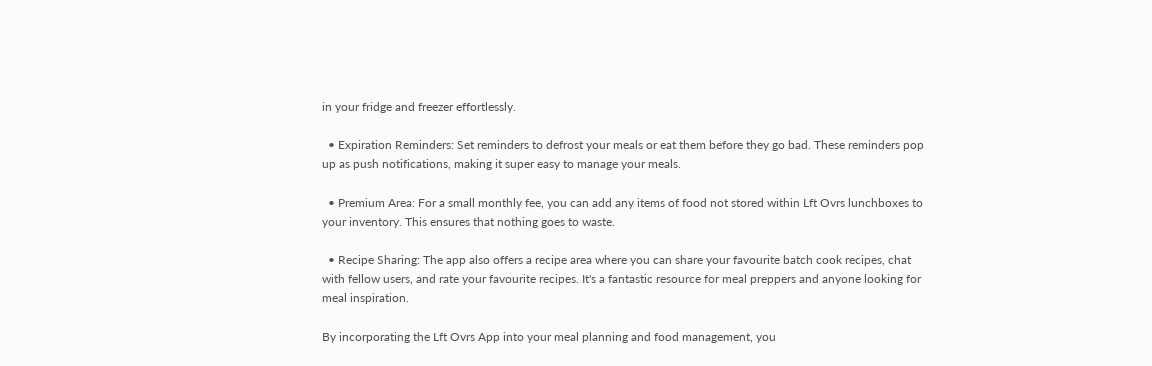in your fridge and freezer effortlessly.

  • Expiration Reminders: Set reminders to defrost your meals or eat them before they go bad. These reminders pop up as push notifications, making it super easy to manage your meals.

  • Premium Area: For a small monthly fee, you can add any items of food not stored within Lft Ovrs lunchboxes to your inventory. This ensures that nothing goes to waste.

  • Recipe Sharing: The app also offers a recipe area where you can share your favourite batch cook recipes, chat with fellow users, and rate your favourite recipes. It's a fantastic resource for meal preppers and anyone looking for meal inspiration.

By incorporating the Lft Ovrs App into your meal planning and food management, you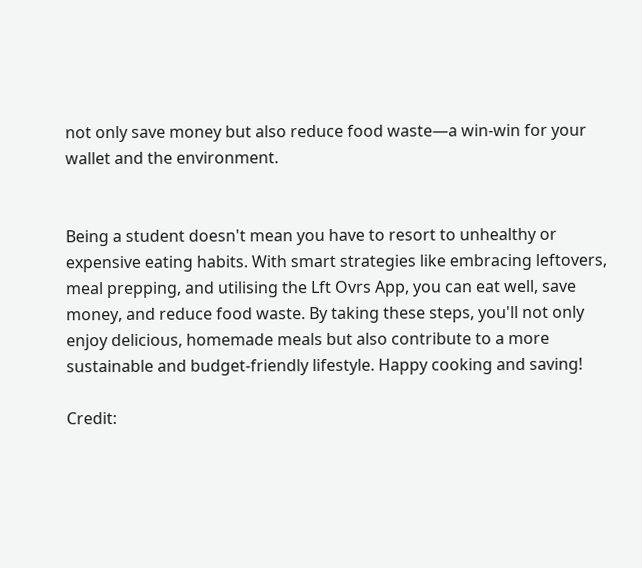not only save money but also reduce food waste—a win-win for your wallet and the environment.


Being a student doesn't mean you have to resort to unhealthy or expensive eating habits. With smart strategies like embracing leftovers, meal prepping, and utilising the Lft Ovrs App, you can eat well, save money, and reduce food waste. By taking these steps, you'll not only enjoy delicious, homemade meals but also contribute to a more sustainable and budget-friendly lifestyle. Happy cooking and saving!

Credit: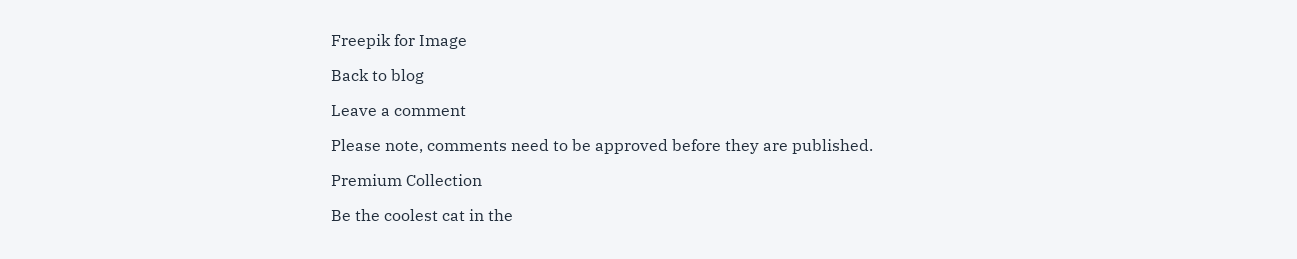Freepik for Image

Back to blog

Leave a comment

Please note, comments need to be approved before they are published.

Premium Collection

Be the coolest cat in the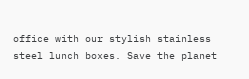office with our stylish stainless steel lunch boxes. Save the planet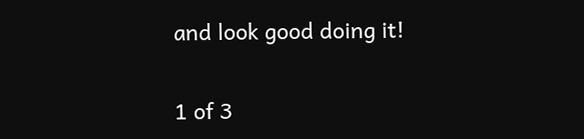and look good doing it!

1 of 3